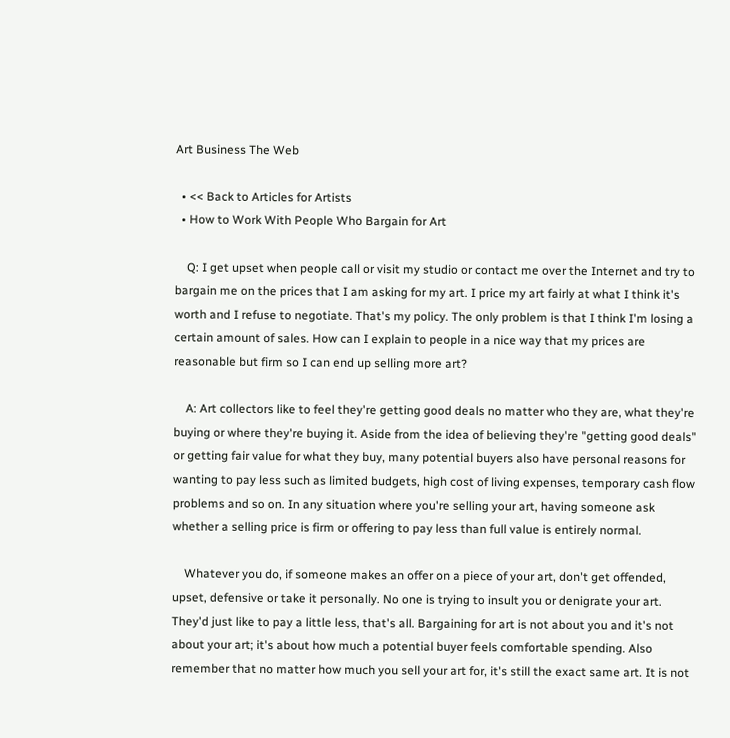Art Business The Web

  • << Back to Articles for Artists
  • How to Work With People Who Bargain for Art

    Q: I get upset when people call or visit my studio or contact me over the Internet and try to bargain me on the prices that I am asking for my art. I price my art fairly at what I think it's worth and I refuse to negotiate. That's my policy. The only problem is that I think I'm losing a certain amount of sales. How can I explain to people in a nice way that my prices are reasonable but firm so I can end up selling more art?

    A: Art collectors like to feel they're getting good deals no matter who they are, what they're buying or where they're buying it. Aside from the idea of believing they're "getting good deals" or getting fair value for what they buy, many potential buyers also have personal reasons for wanting to pay less such as limited budgets, high cost of living expenses, temporary cash flow problems and so on. In any situation where you're selling your art, having someone ask whether a selling price is firm or offering to pay less than full value is entirely normal.

    Whatever you do, if someone makes an offer on a piece of your art, don't get offended, upset, defensive or take it personally. No one is trying to insult you or denigrate your art. They'd just like to pay a little less, that's all. Bargaining for art is not about you and it's not about your art; it's about how much a potential buyer feels comfortable spending. Also remember that no matter how much you sell your art for, it's still the exact same art. It is not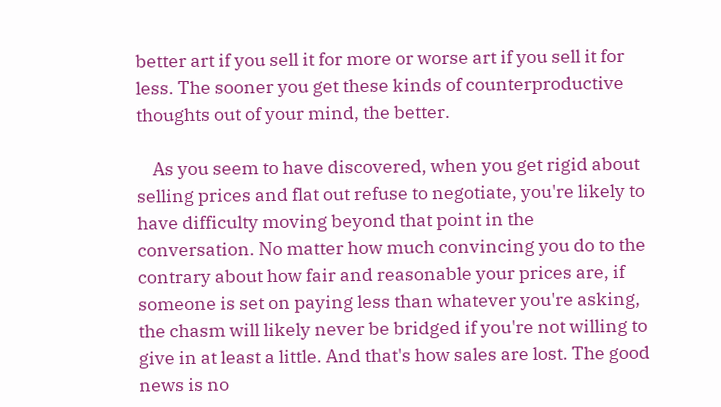better art if you sell it for more or worse art if you sell it for less. The sooner you get these kinds of counterproductive thoughts out of your mind, the better.

    As you seem to have discovered, when you get rigid about selling prices and flat out refuse to negotiate, you're likely to have difficulty moving beyond that point in the conversation. No matter how much convincing you do to the contrary about how fair and reasonable your prices are, if someone is set on paying less than whatever you're asking, the chasm will likely never be bridged if you're not willing to give in at least a little. And that's how sales are lost. The good news is no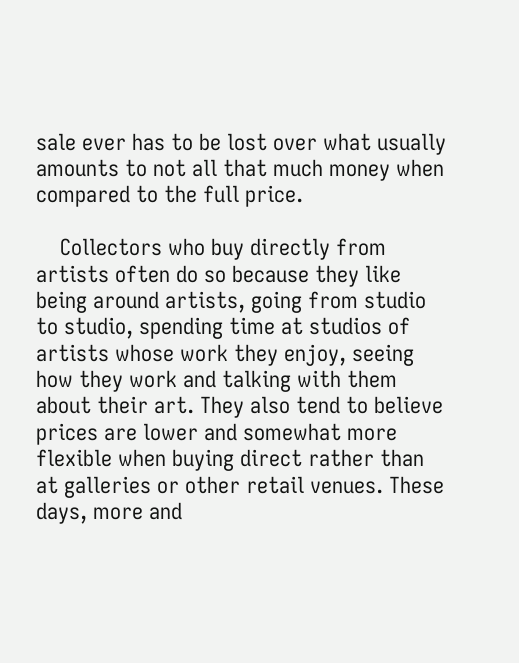sale ever has to be lost over what usually amounts to not all that much money when compared to the full price.

    Collectors who buy directly from artists often do so because they like being around artists, going from studio to studio, spending time at studios of artists whose work they enjoy, seeing how they work and talking with them about their art. They also tend to believe prices are lower and somewhat more flexible when buying direct rather than at galleries or other retail venues. These days, more and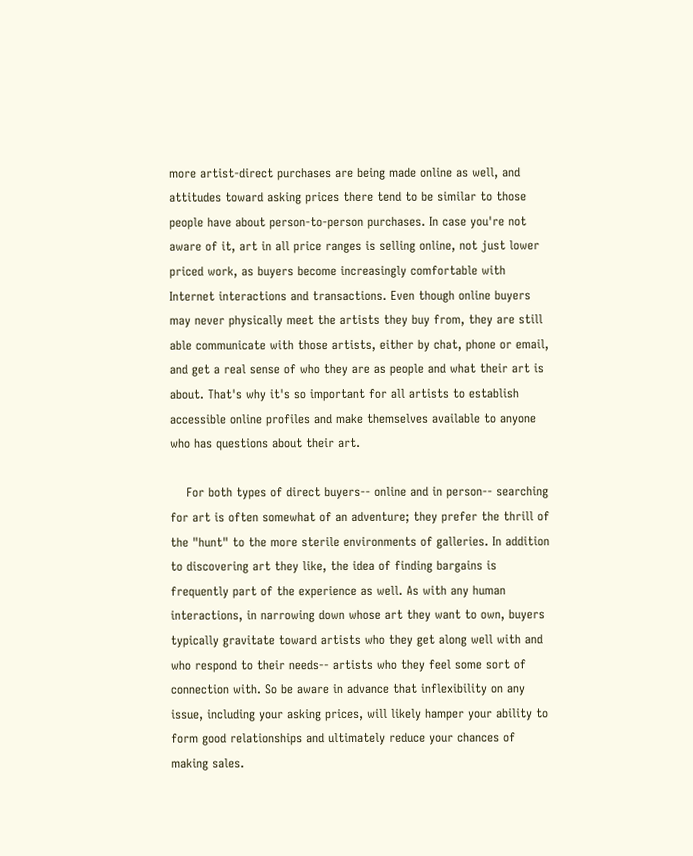more artist-direct purchases are being made online as well, and attitudes toward asking prices there tend to be similar to those people have about person-to-person purchases. In case you're not aware of it, art in all price ranges is selling online, not just lower priced work, as buyers become increasingly comfortable with Internet interactions and transactions. Even though online buyers may never physically meet the artists they buy from, they are still able communicate with those artists, either by chat, phone or email, and get a real sense of who they are as people and what their art is about. That's why it's so important for all artists to establish accessible online profiles and make themselves available to anyone who has questions about their art.

    For both types of direct buyers-- online and in person-- searching for art is often somewhat of an adventure; they prefer the thrill of the "hunt" to the more sterile environments of galleries. In addition to discovering art they like, the idea of finding bargains is frequently part of the experience as well. As with any human interactions, in narrowing down whose art they want to own, buyers typically gravitate toward artists who they get along well with and who respond to their needs-- artists who they feel some sort of connection with. So be aware in advance that inflexibility on any issue, including your asking prices, will likely hamper your ability to form good relationships and ultimately reduce your chances of making sales.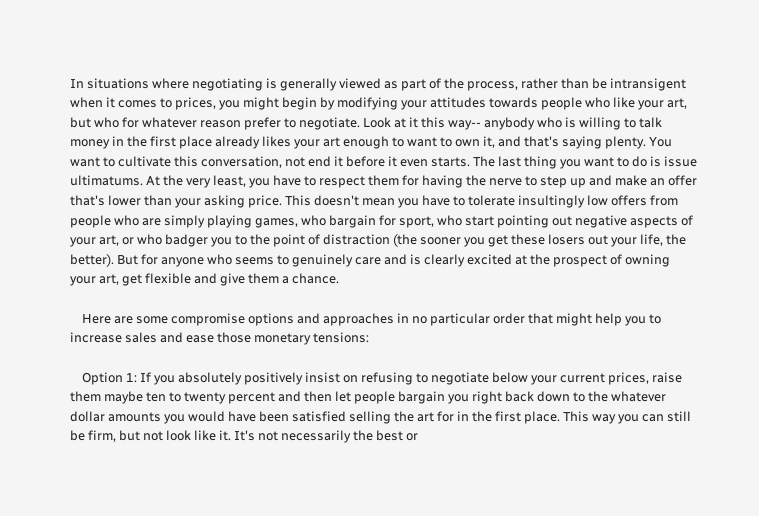In situations where negotiating is generally viewed as part of the process, rather than be intransigent when it comes to prices, you might begin by modifying your attitudes towards people who like your art, but who for whatever reason prefer to negotiate. Look at it this way-- anybody who is willing to talk money in the first place already likes your art enough to want to own it, and that's saying plenty. You want to cultivate this conversation, not end it before it even starts. The last thing you want to do is issue ultimatums. At the very least, you have to respect them for having the nerve to step up and make an offer that's lower than your asking price. This doesn't mean you have to tolerate insultingly low offers from people who are simply playing games, who bargain for sport, who start pointing out negative aspects of your art, or who badger you to the point of distraction (the sooner you get these losers out your life, the better). But for anyone who seems to genuinely care and is clearly excited at the prospect of owning your art, get flexible and give them a chance.

    Here are some compromise options and approaches in no particular order that might help you to increase sales and ease those monetary tensions:

    Option 1: If you absolutely positively insist on refusing to negotiate below your current prices, raise them maybe ten to twenty percent and then let people bargain you right back down to the whatever dollar amounts you would have been satisfied selling the art for in the first place. This way you can still be firm, but not look like it. It's not necessarily the best or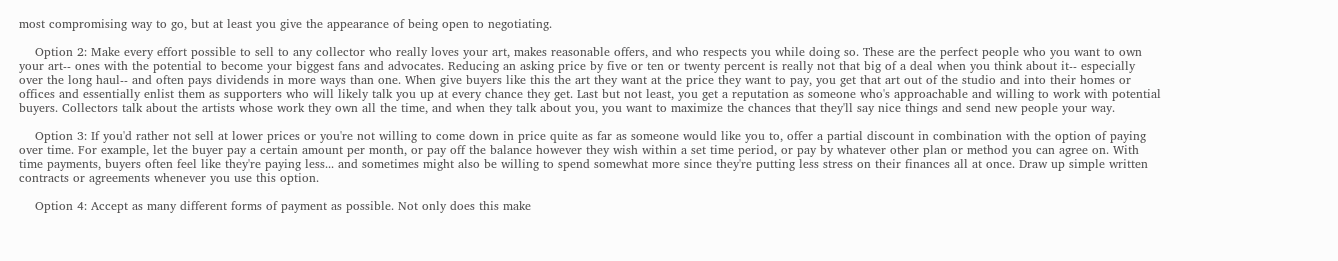most compromising way to go, but at least you give the appearance of being open to negotiating.

    Option 2: Make every effort possible to sell to any collector who really loves your art, makes reasonable offers, and who respects you while doing so. These are the perfect people who you want to own your art-- ones with the potential to become your biggest fans and advocates. Reducing an asking price by five or ten or twenty percent is really not that big of a deal when you think about it-- especially over the long haul-- and often pays dividends in more ways than one. When give buyers like this the art they want at the price they want to pay, you get that art out of the studio and into their homes or offices and essentially enlist them as supporters who will likely talk you up at every chance they get. Last but not least, you get a reputation as someone who's approachable and willing to work with potential buyers. Collectors talk about the artists whose work they own all the time, and when they talk about you, you want to maximize the chances that they'll say nice things and send new people your way.

    Option 3: If you'd rather not sell at lower prices or you're not willing to come down in price quite as far as someone would like you to, offer a partial discount in combination with the option of paying over time. For example, let the buyer pay a certain amount per month, or pay off the balance however they wish within a set time period, or pay by whatever other plan or method you can agree on. With time payments, buyers often feel like they're paying less... and sometimes might also be willing to spend somewhat more since they're putting less stress on their finances all at once. Draw up simple written contracts or agreements whenever you use this option.

    Option 4: Accept as many different forms of payment as possible. Not only does this make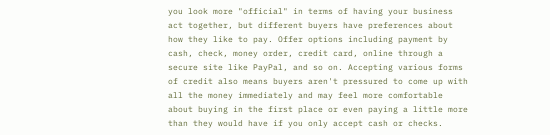you look more "official" in terms of having your business act together, but different buyers have preferences about how they like to pay. Offer options including payment by cash, check, money order, credit card, online through a secure site like PayPal, and so on. Accepting various forms of credit also means buyers aren't pressured to come up with all the money immediately and may feel more comfortable about buying in the first place or even paying a little more than they would have if you only accept cash or checks.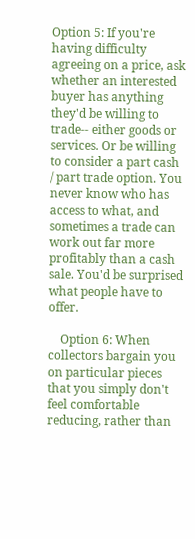Option 5: If you're having difficulty agreeing on a price, ask whether an interested buyer has anything they'd be willing to trade-- either goods or services. Or be willing to consider a part cash / part trade option. You never know who has access to what, and sometimes a trade can work out far more profitably than a cash sale. You'd be surprised what people have to offer.

    Option 6: When collectors bargain you on particular pieces that you simply don't feel comfortable reducing, rather than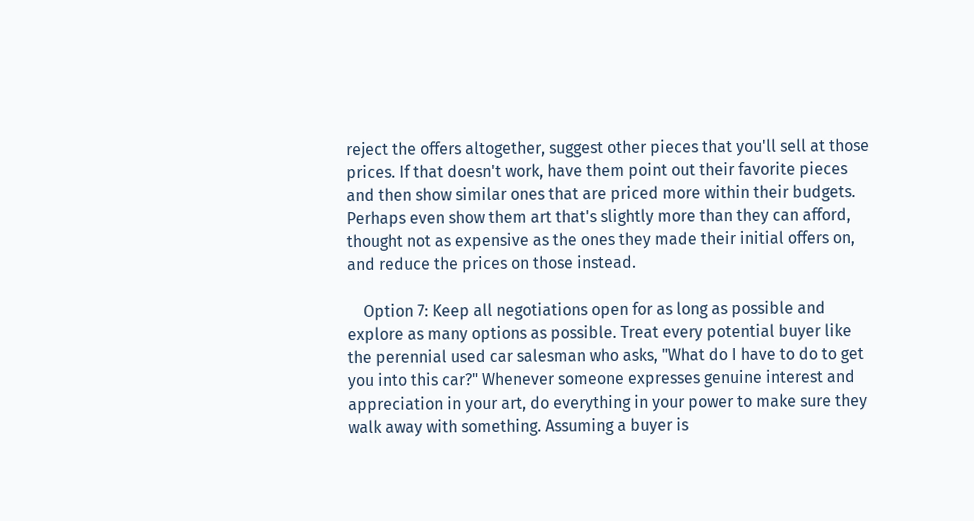reject the offers altogether, suggest other pieces that you'll sell at those prices. If that doesn't work, have them point out their favorite pieces and then show similar ones that are priced more within their budgets. Perhaps even show them art that's slightly more than they can afford, thought not as expensive as the ones they made their initial offers on, and reduce the prices on those instead.

    Option 7: Keep all negotiations open for as long as possible and explore as many options as possible. Treat every potential buyer like the perennial used car salesman who asks, "What do I have to do to get you into this car?" Whenever someone expresses genuine interest and appreciation in your art, do everything in your power to make sure they walk away with something. Assuming a buyer is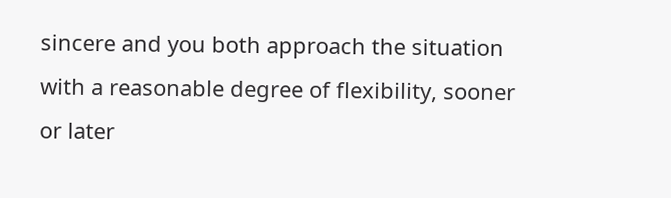sincere and you both approach the situation with a reasonable degree of flexibility, sooner or later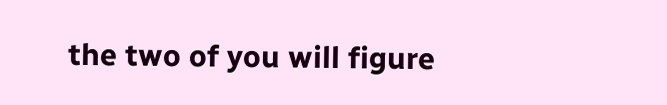the two of you will figure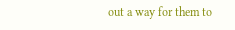out a way for them to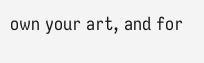own your art, and for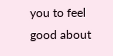you to feel good about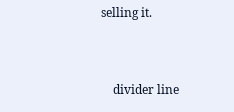selling it.


    divider line